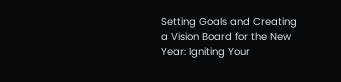Setting Goals and Creating a Vision Board for the New Year: Igniting Your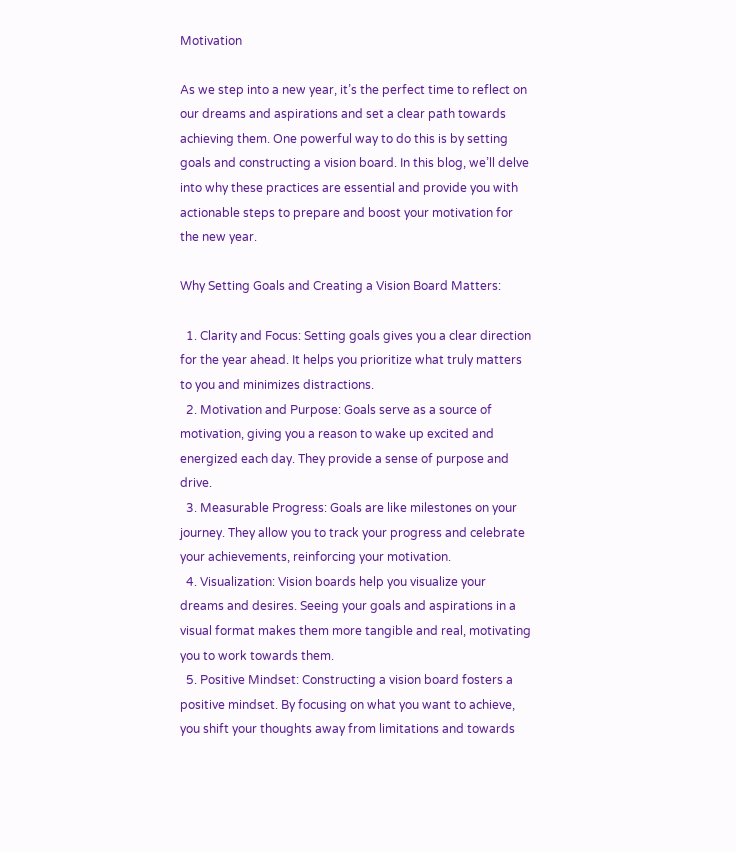Motivation

As we step into a new year, it’s the perfect time to reflect on our dreams and aspirations and set a clear path towards achieving them. One powerful way to do this is by setting goals and constructing a vision board. In this blog, we’ll delve into why these practices are essential and provide you with actionable steps to prepare and boost your motivation for the new year.

Why Setting Goals and Creating a Vision Board Matters:

  1. Clarity and Focus: Setting goals gives you a clear direction for the year ahead. It helps you prioritize what truly matters to you and minimizes distractions.
  2. Motivation and Purpose: Goals serve as a source of motivation, giving you a reason to wake up excited and energized each day. They provide a sense of purpose and drive.
  3. Measurable Progress: Goals are like milestones on your journey. They allow you to track your progress and celebrate your achievements, reinforcing your motivation.
  4. Visualization: Vision boards help you visualize your dreams and desires. Seeing your goals and aspirations in a visual format makes them more tangible and real, motivating you to work towards them.
  5. Positive Mindset: Constructing a vision board fosters a positive mindset. By focusing on what you want to achieve, you shift your thoughts away from limitations and towards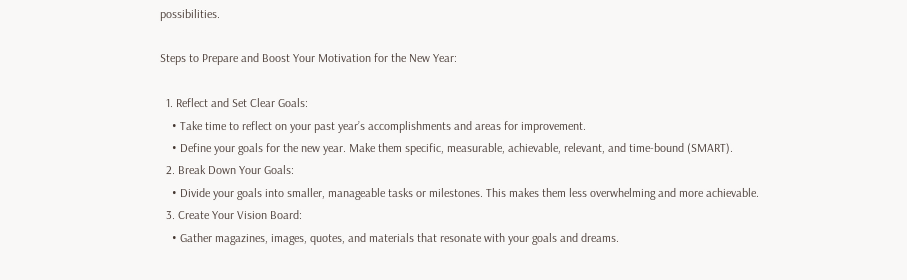possibilities.

Steps to Prepare and Boost Your Motivation for the New Year:

  1. Reflect and Set Clear Goals:
    • Take time to reflect on your past year’s accomplishments and areas for improvement.
    • Define your goals for the new year. Make them specific, measurable, achievable, relevant, and time-bound (SMART).
  2. Break Down Your Goals:
    • Divide your goals into smaller, manageable tasks or milestones. This makes them less overwhelming and more achievable.
  3. Create Your Vision Board:
    • Gather magazines, images, quotes, and materials that resonate with your goals and dreams.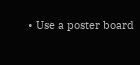• Use a poster board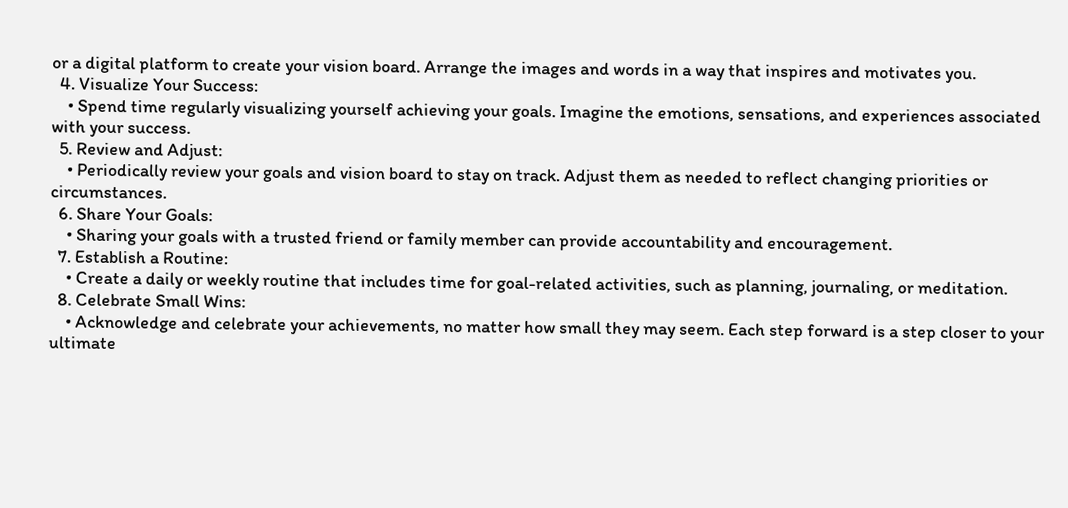or a digital platform to create your vision board. Arrange the images and words in a way that inspires and motivates you.
  4. Visualize Your Success:
    • Spend time regularly visualizing yourself achieving your goals. Imagine the emotions, sensations, and experiences associated with your success.
  5. Review and Adjust:
    • Periodically review your goals and vision board to stay on track. Adjust them as needed to reflect changing priorities or circumstances.
  6. Share Your Goals:
    • Sharing your goals with a trusted friend or family member can provide accountability and encouragement.
  7. Establish a Routine:
    • Create a daily or weekly routine that includes time for goal-related activities, such as planning, journaling, or meditation.
  8. Celebrate Small Wins:
    • Acknowledge and celebrate your achievements, no matter how small they may seem. Each step forward is a step closer to your ultimate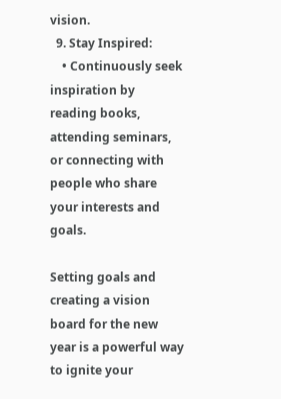vision.
  9. Stay Inspired:
    • Continuously seek inspiration by reading books, attending seminars, or connecting with people who share your interests and goals.

Setting goals and creating a vision board for the new year is a powerful way to ignite your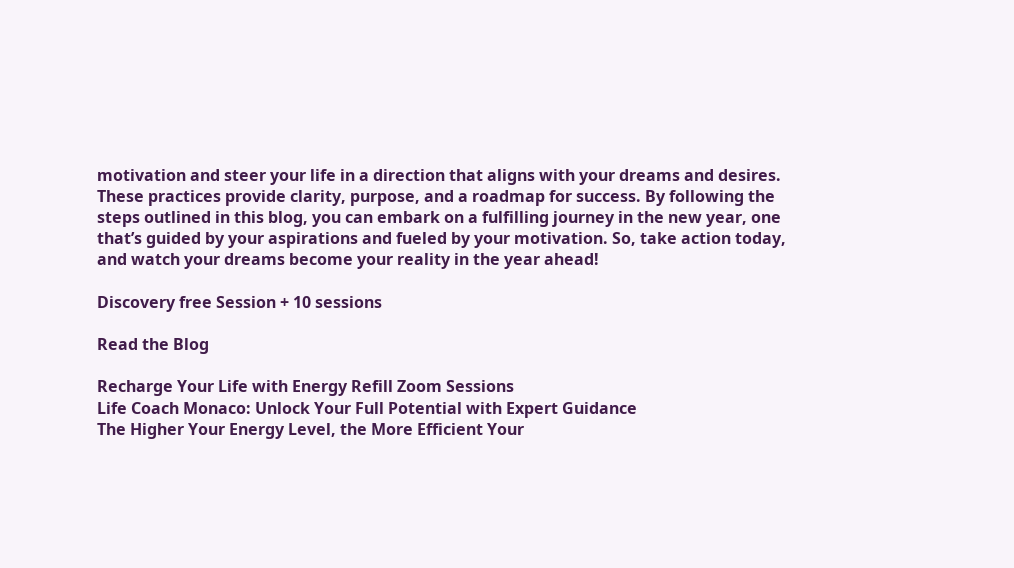motivation and steer your life in a direction that aligns with your dreams and desires. These practices provide clarity, purpose, and a roadmap for success. By following the steps outlined in this blog, you can embark on a fulfilling journey in the new year, one that’s guided by your aspirations and fueled by your motivation. So, take action today, and watch your dreams become your reality in the year ahead!

Discovery free Session + 10 sessions

Read the Blog

Recharge Your Life with Energy Refill Zoom Sessions
Life Coach Monaco: Unlock Your Full Potential with Expert Guidance
The Higher Your Energy Level, the More Efficient Your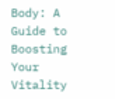Body: A Guide to Boosting Your Vitality